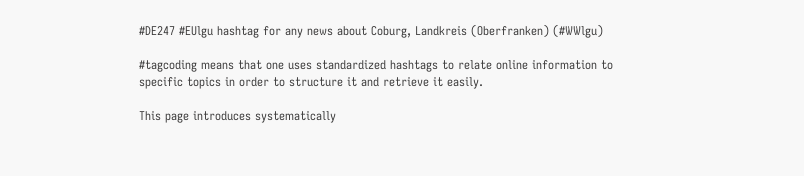#DE247 #EUlgu hashtag for any news about Coburg, Landkreis (Oberfranken) (#WWlgu)

#tagcoding means that one uses standardized hashtags to relate online information to specific topics in order to structure it and retrieve it easily.

This page introduces systematically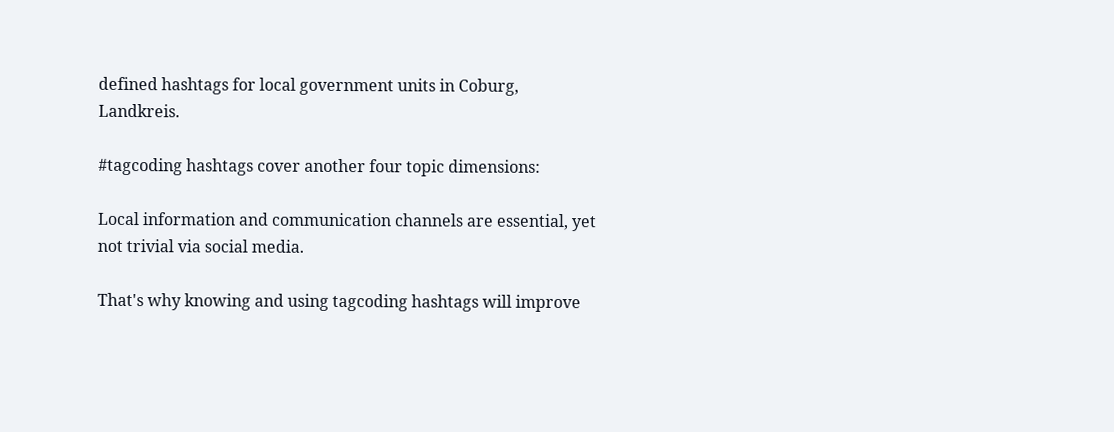defined hashtags for local government units in Coburg, Landkreis.

#tagcoding hashtags cover another four topic dimensions:

Local information and communication channels are essential, yet not trivial via social media.

That's why knowing and using tagcoding hashtags will improve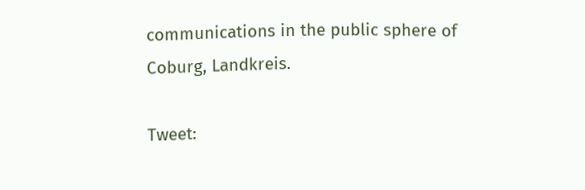communications in the public sphere of Coburg, Landkreis.

Tweet: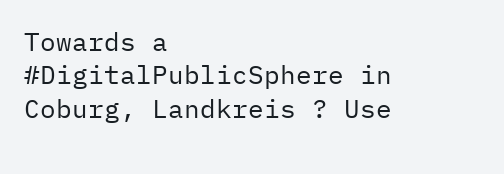Towards a #DigitalPublicSphere in Coburg, Landkreis ? Use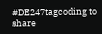#DE247tagcoding to share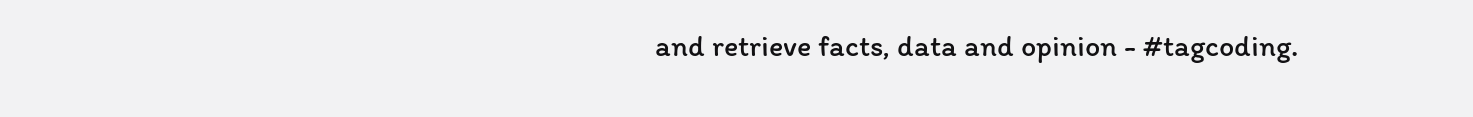and retrieve facts, data and opinion - #tagcoding.